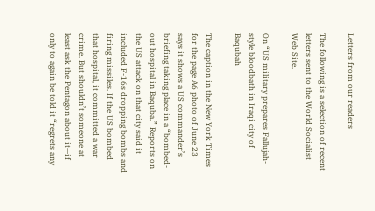Letters from our readers

The following is a selection of recent letters sent to the World Socialist Web Site.

On “US military prepares Fallujah-style bloodbath in Iraqi city of Baqubah

The caption in the New York Times for the page A6 photo of June 23 says it shows a US commander’s briefing taking place in a “bombed-out hospital in Baquba.” Reports on the US attack on that city said it included F-16s dropping bombs and firing missiles. If the US bombed that hospital, it committed a war crime. But shouldn’t someone at least ask the Pentagon about it—if only to again be told it “regrets any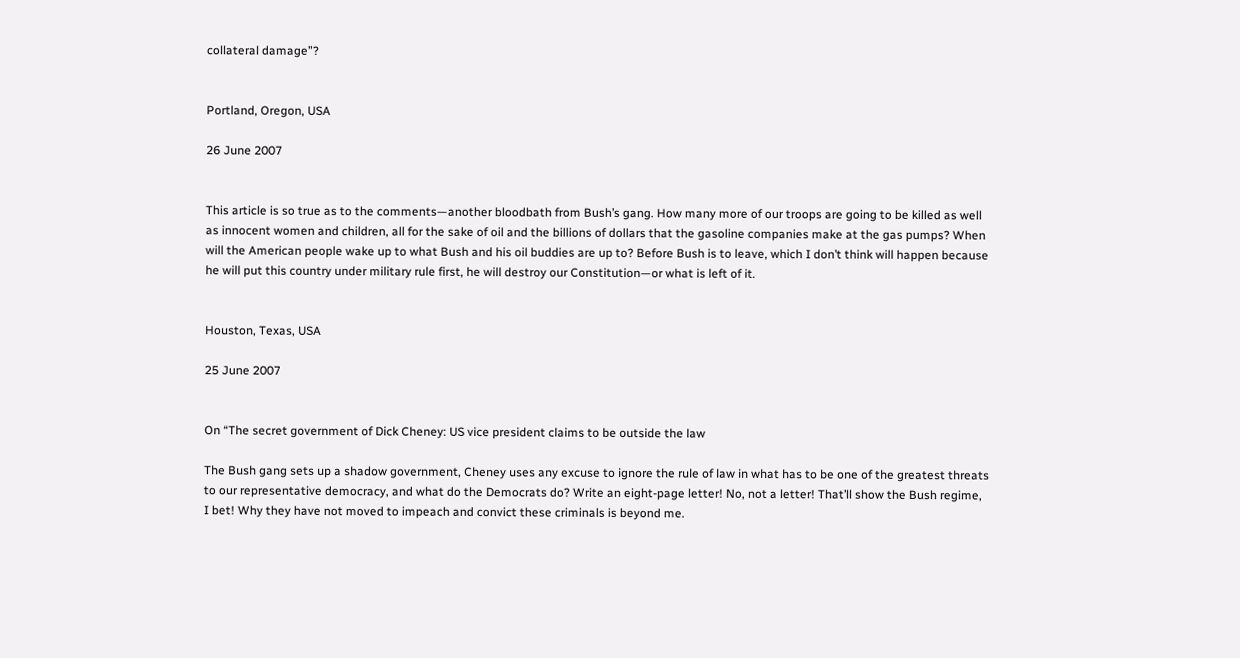collateral damage”?


Portland, Oregon, USA

26 June 2007


This article is so true as to the comments—another bloodbath from Bush’s gang. How many more of our troops are going to be killed as well as innocent women and children, all for the sake of oil and the billions of dollars that the gasoline companies make at the gas pumps? When will the American people wake up to what Bush and his oil buddies are up to? Before Bush is to leave, which I don’t think will happen because he will put this country under military rule first, he will destroy our Constitution—or what is left of it.


Houston, Texas, USA

25 June 2007


On “The secret government of Dick Cheney: US vice president claims to be outside the law

The Bush gang sets up a shadow government, Cheney uses any excuse to ignore the rule of law in what has to be one of the greatest threats to our representative democracy, and what do the Democrats do? Write an eight-page letter! No, not a letter! That’ll show the Bush regime, I bet! Why they have not moved to impeach and convict these criminals is beyond me.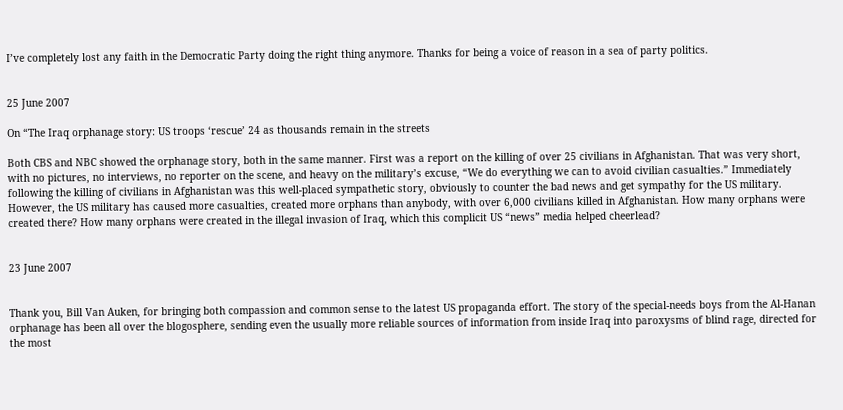I’ve completely lost any faith in the Democratic Party doing the right thing anymore. Thanks for being a voice of reason in a sea of party politics.


25 June 2007

On “The Iraq orphanage story: US troops ‘rescue’ 24 as thousands remain in the streets

Both CBS and NBC showed the orphanage story, both in the same manner. First was a report on the killing of over 25 civilians in Afghanistan. That was very short, with no pictures, no interviews, no reporter on the scene, and heavy on the military’s excuse, “We do everything we can to avoid civilian casualties.” Immediately following the killing of civilians in Afghanistan was this well-placed sympathetic story, obviously to counter the bad news and get sympathy for the US military. However, the US military has caused more casualties, created more orphans than anybody, with over 6,000 civilians killed in Afghanistan. How many orphans were created there? How many orphans were created in the illegal invasion of Iraq, which this complicit US “news” media helped cheerlead?


23 June 2007


Thank you, Bill Van Auken, for bringing both compassion and common sense to the latest US propaganda effort. The story of the special-needs boys from the Al-Hanan orphanage has been all over the blogosphere, sending even the usually more reliable sources of information from inside Iraq into paroxysms of blind rage, directed for the most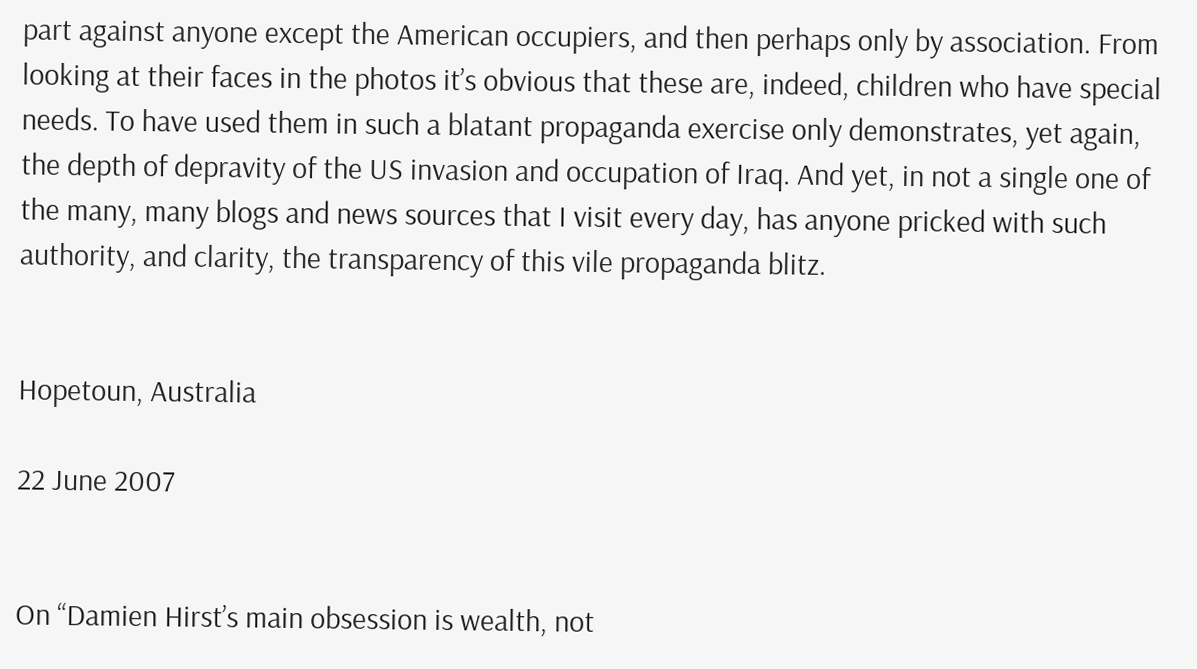part against anyone except the American occupiers, and then perhaps only by association. From looking at their faces in the photos it’s obvious that these are, indeed, children who have special needs. To have used them in such a blatant propaganda exercise only demonstrates, yet again, the depth of depravity of the US invasion and occupation of Iraq. And yet, in not a single one of the many, many blogs and news sources that I visit every day, has anyone pricked with such authority, and clarity, the transparency of this vile propaganda blitz.


Hopetoun, Australia

22 June 2007


On “Damien Hirst’s main obsession is wealth, not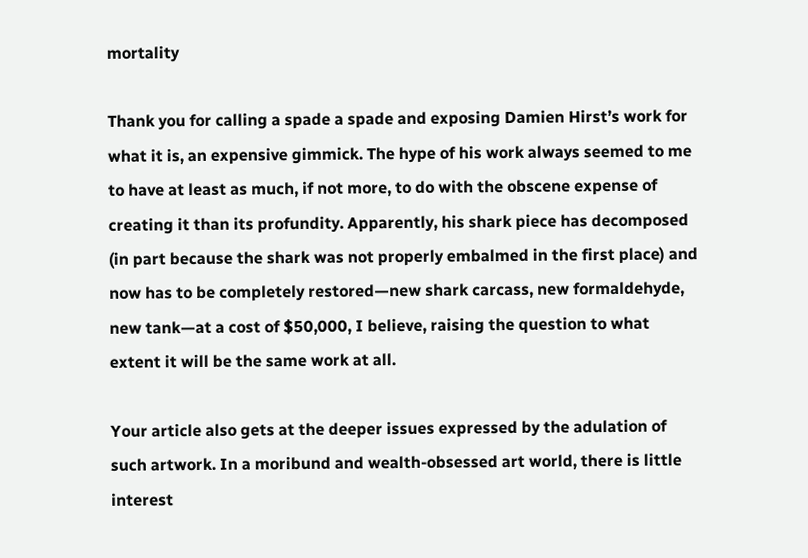mortality

Thank you for calling a spade a spade and exposing Damien Hirst’s work for what it is, an expensive gimmick. The hype of his work always seemed to me to have at least as much, if not more, to do with the obscene expense of creating it than its profundity. Apparently, his shark piece has decomposed (in part because the shark was not properly embalmed in the first place) and now has to be completely restored—new shark carcass, new formaldehyde, new tank—at a cost of $50,000, I believe, raising the question to what extent it will be the same work at all.

Your article also gets at the deeper issues expressed by the adulation of such artwork. In a moribund and wealth-obsessed art world, there is little interest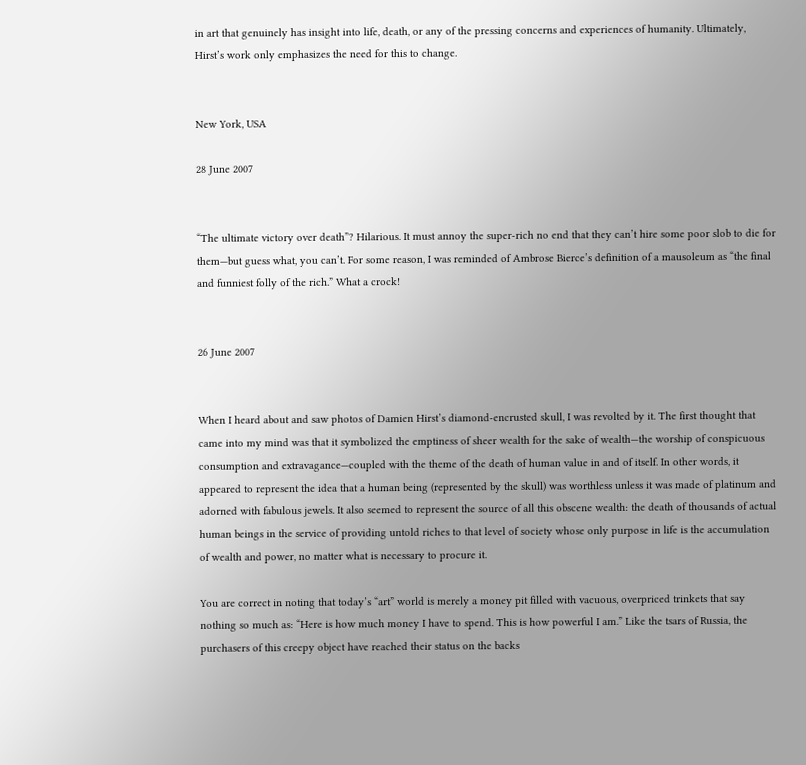in art that genuinely has insight into life, death, or any of the pressing concerns and experiences of humanity. Ultimately, Hirst’s work only emphasizes the need for this to change.


New York, USA

28 June 2007


“The ultimate victory over death”? Hilarious. It must annoy the super-rich no end that they can’t hire some poor slob to die for them—but guess what, you can’t. For some reason, I was reminded of Ambrose Bierce’s definition of a mausoleum as “the final and funniest folly of the rich.” What a crock!


26 June 2007


When I heard about and saw photos of Damien Hirst’s diamond-encrusted skull, I was revolted by it. The first thought that came into my mind was that it symbolized the emptiness of sheer wealth for the sake of wealth—the worship of conspicuous consumption and extravagance—coupled with the theme of the death of human value in and of itself. In other words, it appeared to represent the idea that a human being (represented by the skull) was worthless unless it was made of platinum and adorned with fabulous jewels. It also seemed to represent the source of all this obscene wealth: the death of thousands of actual human beings in the service of providing untold riches to that level of society whose only purpose in life is the accumulation of wealth and power, no matter what is necessary to procure it.

You are correct in noting that today’s “art” world is merely a money pit filled with vacuous, overpriced trinkets that say nothing so much as: “Here is how much money I have to spend. This is how powerful I am.” Like the tsars of Russia, the purchasers of this creepy object have reached their status on the backs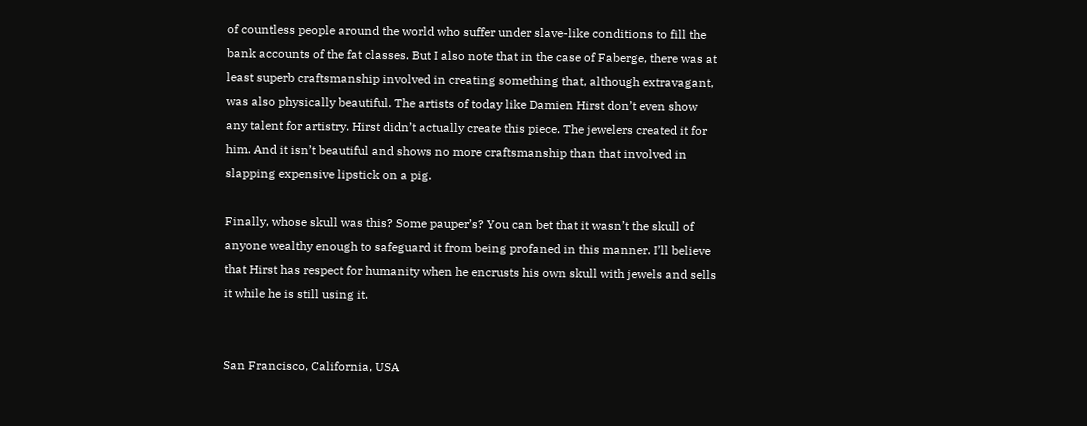of countless people around the world who suffer under slave-like conditions to fill the bank accounts of the fat classes. But I also note that in the case of Faberge, there was at least superb craftsmanship involved in creating something that, although extravagant, was also physically beautiful. The artists of today like Damien Hirst don’t even show any talent for artistry. Hirst didn’t actually create this piece. The jewelers created it for him. And it isn’t beautiful and shows no more craftsmanship than that involved in slapping expensive lipstick on a pig.

Finally, whose skull was this? Some pauper’s? You can bet that it wasn’t the skull of anyone wealthy enough to safeguard it from being profaned in this manner. I’ll believe that Hirst has respect for humanity when he encrusts his own skull with jewels and sells it while he is still using it.


San Francisco, California, USA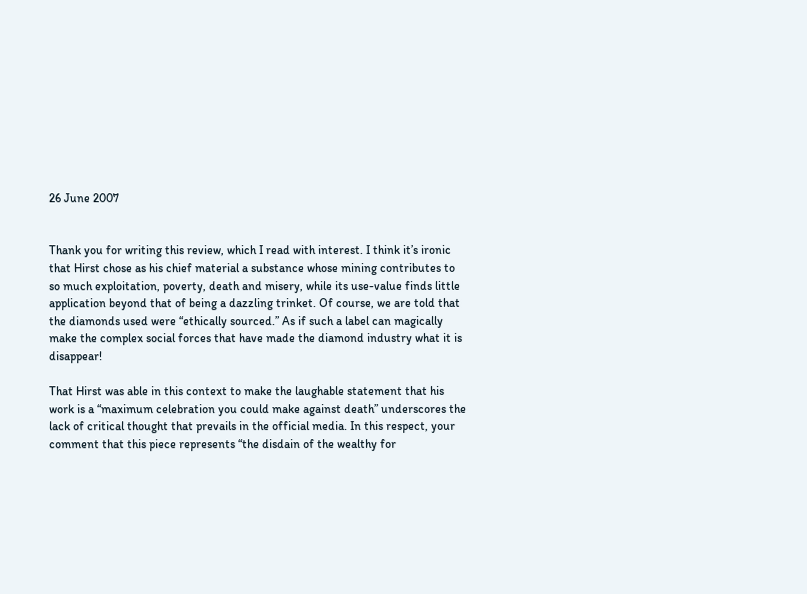26 June 2007


Thank you for writing this review, which I read with interest. I think it’s ironic that Hirst chose as his chief material a substance whose mining contributes to so much exploitation, poverty, death and misery, while its use-value finds little application beyond that of being a dazzling trinket. Of course, we are told that the diamonds used were “ethically sourced.” As if such a label can magically make the complex social forces that have made the diamond industry what it is disappear!

That Hirst was able in this context to make the laughable statement that his work is a “maximum celebration you could make against death” underscores the lack of critical thought that prevails in the official media. In this respect, your comment that this piece represents “the disdain of the wealthy for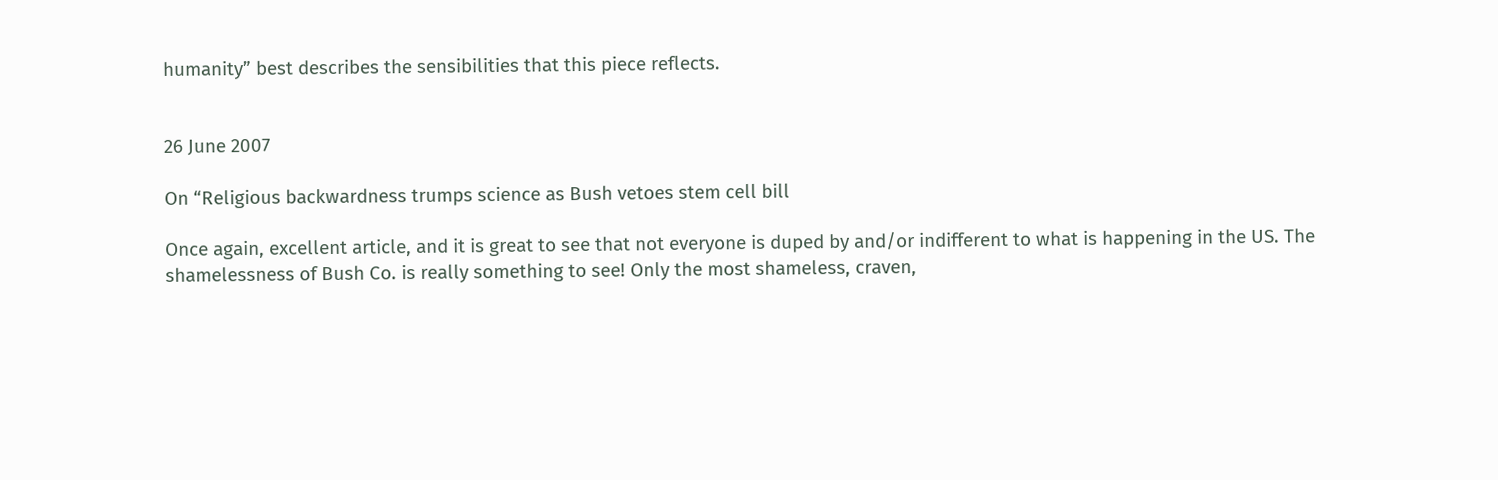humanity” best describes the sensibilities that this piece reflects.


26 June 2007

On “Religious backwardness trumps science as Bush vetoes stem cell bill

Once again, excellent article, and it is great to see that not everyone is duped by and/or indifferent to what is happening in the US. The shamelessness of Bush Co. is really something to see! Only the most shameless, craven,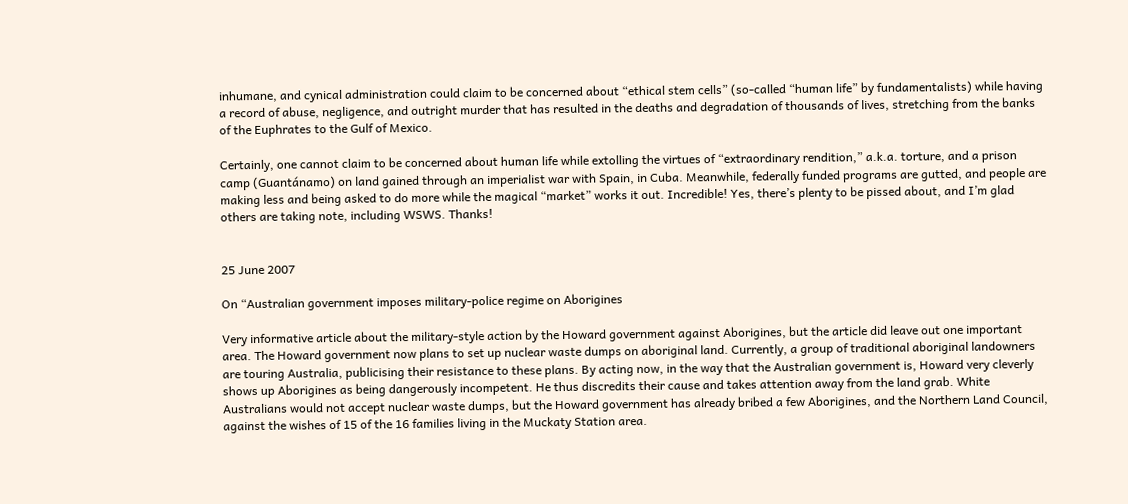inhumane, and cynical administration could claim to be concerned about “ethical stem cells” (so-called “human life” by fundamentalists) while having a record of abuse, negligence, and outright murder that has resulted in the deaths and degradation of thousands of lives, stretching from the banks of the Euphrates to the Gulf of Mexico.

Certainly, one cannot claim to be concerned about human life while extolling the virtues of “extraordinary rendition,” a.k.a. torture, and a prison camp (Guantánamo) on land gained through an imperialist war with Spain, in Cuba. Meanwhile, federally funded programs are gutted, and people are making less and being asked to do more while the magical “market” works it out. Incredible! Yes, there’s plenty to be pissed about, and I’m glad others are taking note, including WSWS. Thanks!


25 June 2007

On “Australian government imposes military-police regime on Aborigines

Very informative article about the military-style action by the Howard government against Aborigines, but the article did leave out one important area. The Howard government now plans to set up nuclear waste dumps on aboriginal land. Currently, a group of traditional aboriginal landowners are touring Australia, publicising their resistance to these plans. By acting now, in the way that the Australian government is, Howard very cleverly shows up Aborigines as being dangerously incompetent. He thus discredits their cause and takes attention away from the land grab. White Australians would not accept nuclear waste dumps, but the Howard government has already bribed a few Aborigines, and the Northern Land Council, against the wishes of 15 of the 16 families living in the Muckaty Station area.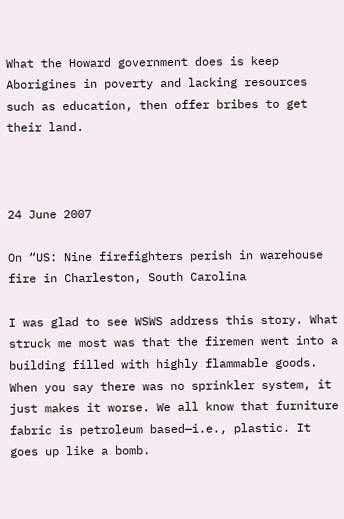What the Howard government does is keep Aborigines in poverty and lacking resources such as education, then offer bribes to get their land.



24 June 2007

On “US: Nine firefighters perish in warehouse fire in Charleston, South Carolina

I was glad to see WSWS address this story. What struck me most was that the firemen went into a building filled with highly flammable goods. When you say there was no sprinkler system, it just makes it worse. We all know that furniture fabric is petroleum based—i.e., plastic. It goes up like a bomb.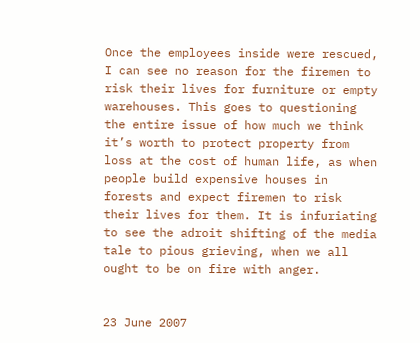Once the employees inside were rescued, I can see no reason for the firemen to risk their lives for furniture or empty warehouses. This goes to questioning the entire issue of how much we think it’s worth to protect property from loss at the cost of human life, as when people build expensive houses in forests and expect firemen to risk their lives for them. It is infuriating to see the adroit shifting of the media tale to pious grieving, when we all ought to be on fire with anger.


23 June 2007